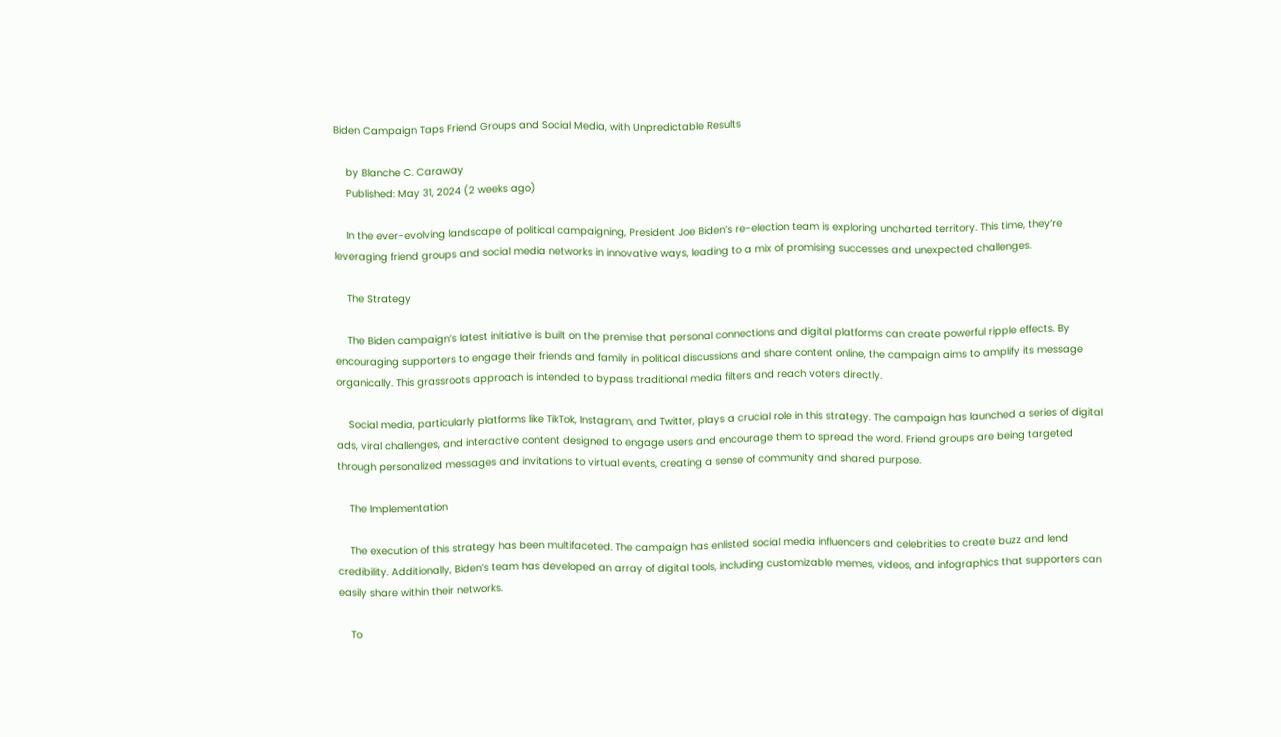Biden Campaign Taps Friend Groups and Social Media, with Unpredictable Results

    by Blanche C. Caraway
    Published: May 31, 2024 (2 weeks ago)

    In the ever-evolving landscape of political campaigning, President Joe Biden’s re-election team is exploring uncharted territory. This time, they’re leveraging friend groups and social media networks in innovative ways, leading to a mix of promising successes and unexpected challenges.

    The Strategy

    The Biden campaign’s latest initiative is built on the premise that personal connections and digital platforms can create powerful ripple effects. By encouraging supporters to engage their friends and family in political discussions and share content online, the campaign aims to amplify its message organically. This grassroots approach is intended to bypass traditional media filters and reach voters directly.

    Social media, particularly platforms like TikTok, Instagram, and Twitter, plays a crucial role in this strategy. The campaign has launched a series of digital ads, viral challenges, and interactive content designed to engage users and encourage them to spread the word. Friend groups are being targeted through personalized messages and invitations to virtual events, creating a sense of community and shared purpose.

    The Implementation

    The execution of this strategy has been multifaceted. The campaign has enlisted social media influencers and celebrities to create buzz and lend credibility. Additionally, Biden’s team has developed an array of digital tools, including customizable memes, videos, and infographics that supporters can easily share within their networks.

    To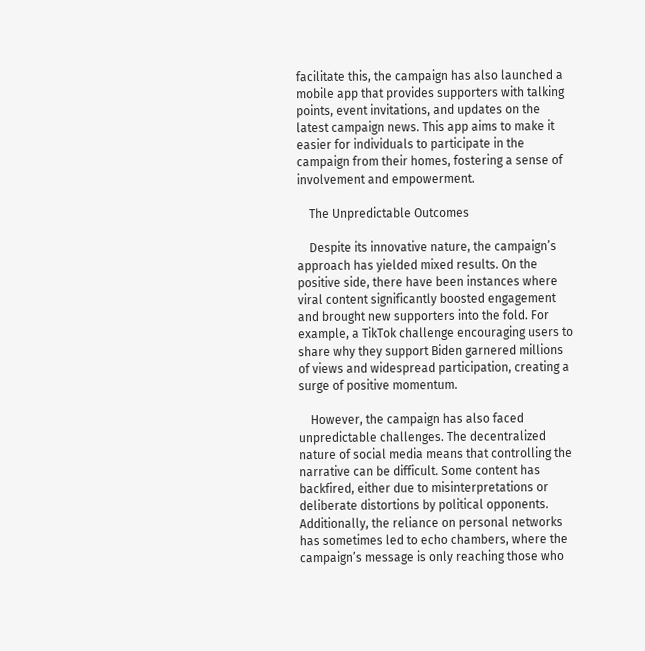facilitate this, the campaign has also launched a mobile app that provides supporters with talking points, event invitations, and updates on the latest campaign news. This app aims to make it easier for individuals to participate in the campaign from their homes, fostering a sense of involvement and empowerment.

    The Unpredictable Outcomes

    Despite its innovative nature, the campaign’s approach has yielded mixed results. On the positive side, there have been instances where viral content significantly boosted engagement and brought new supporters into the fold. For example, a TikTok challenge encouraging users to share why they support Biden garnered millions of views and widespread participation, creating a surge of positive momentum.

    However, the campaign has also faced unpredictable challenges. The decentralized nature of social media means that controlling the narrative can be difficult. Some content has backfired, either due to misinterpretations or deliberate distortions by political opponents. Additionally, the reliance on personal networks has sometimes led to echo chambers, where the campaign’s message is only reaching those who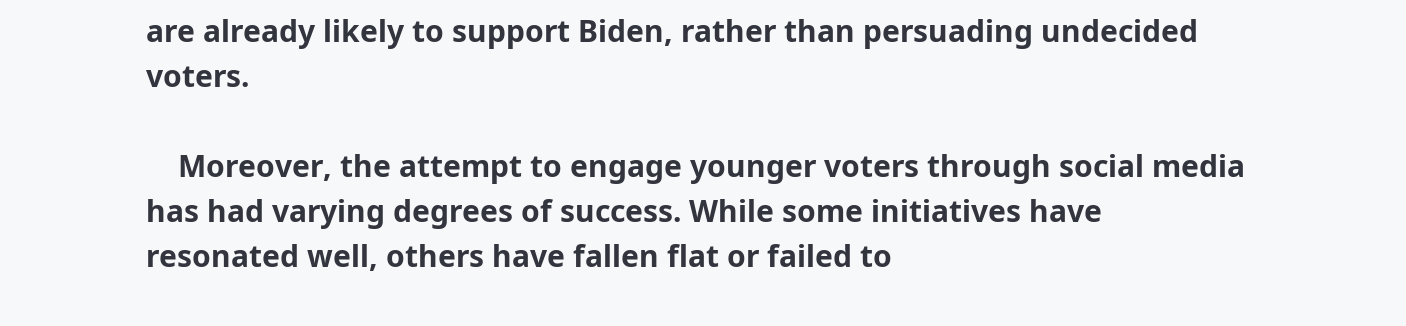are already likely to support Biden, rather than persuading undecided voters.

    Moreover, the attempt to engage younger voters through social media has had varying degrees of success. While some initiatives have resonated well, others have fallen flat or failed to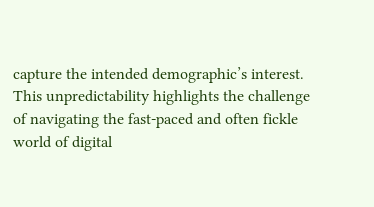capture the intended demographic’s interest. This unpredictability highlights the challenge of navigating the fast-paced and often fickle world of digital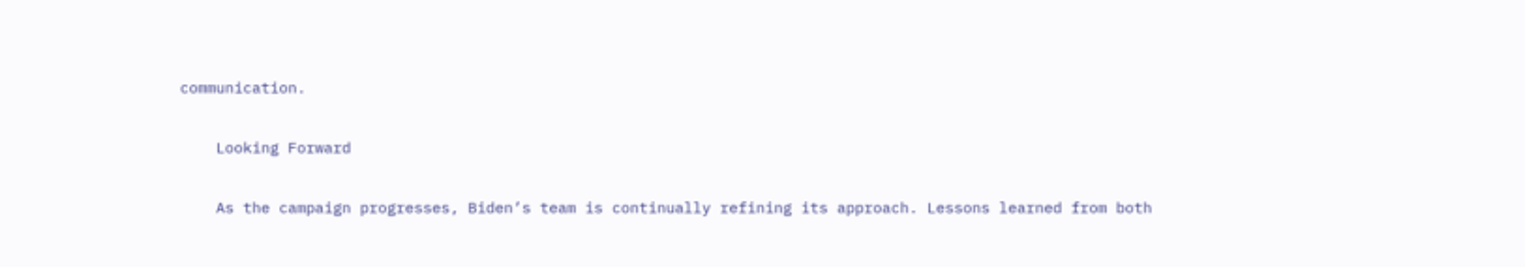communication.

    Looking Forward

    As the campaign progresses, Biden’s team is continually refining its approach. Lessons learned from both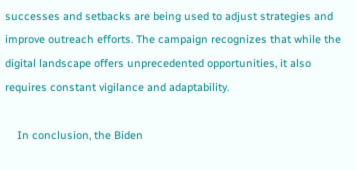successes and setbacks are being used to adjust strategies and improve outreach efforts. The campaign recognizes that while the digital landscape offers unprecedented opportunities, it also requires constant vigilance and adaptability.

    In conclusion, the Biden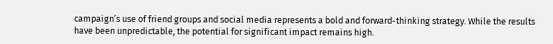campaign’s use of friend groups and social media represents a bold and forward-thinking strategy. While the results have been unpredictable, the potential for significant impact remains high.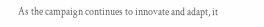As the campaign continues to innovate and adapt, it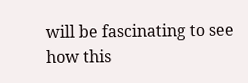will be fascinating to see how this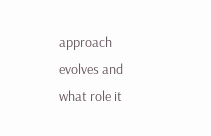approach evolves and what role it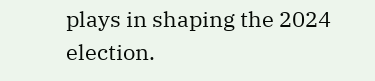plays in shaping the 2024 election.